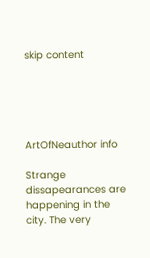skip content





ArtOfNeauthor info

Strange dissapearances are happening in the city. The very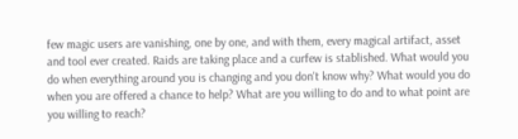few magic users are vanishing, one by one, and with them, every magical artifact, asset and tool ever created. Raids are taking place and a curfew is stablished. What would you do when everything around you is changing and you don't know why? What would you do when you are offered a chance to help? What are you willing to do and to what point are you willing to reach?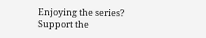Enjoying the series? Support the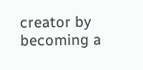creator by becoming a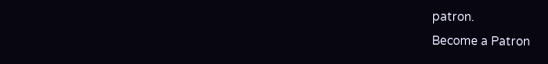patron.
Become a Patron